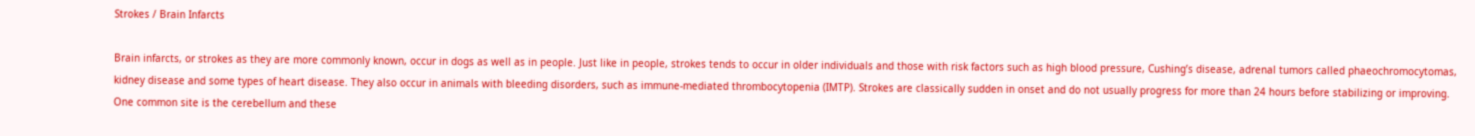Strokes / Brain Infarcts

Brain infarcts, or strokes as they are more commonly known, occur in dogs as well as in people. Just like in people, strokes tends to occur in older individuals and those with risk factors such as high blood pressure, Cushing’s disease, adrenal tumors called phaeochromocytomas, kidney disease and some types of heart disease. They also occur in animals with bleeding disorders, such as immune-mediated thrombocytopenia (IMTP). Strokes are classically sudden in onset and do not usually progress for more than 24 hours before stabilizing or improving. One common site is the cerebellum and these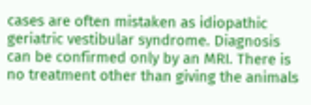cases are often mistaken as idiopathic geriatric vestibular syndrome. Diagnosis can be confirmed only by an MRI. There is no treatment other than giving the animals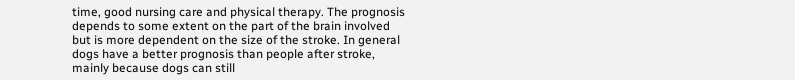time, good nursing care and physical therapy. The prognosis depends to some extent on the part of the brain involved but is more dependent on the size of the stroke. In general dogs have a better prognosis than people after stroke, mainly because dogs can still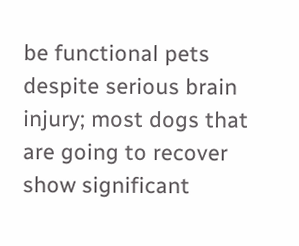be functional pets despite serious brain injury; most dogs that are going to recover show significant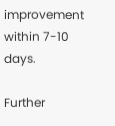improvement within 7-10 days.

Further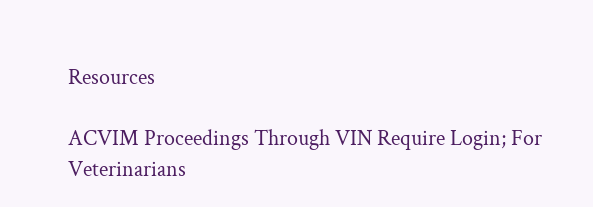Resources

ACVIM Proceedings Through VIN Require Login; For Veterinarians